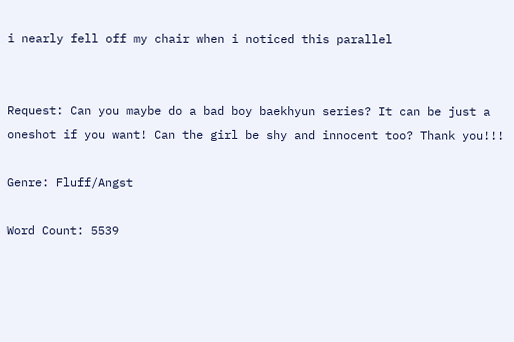i nearly fell off my chair when i noticed this parallel


Request: Can you maybe do a bad boy baekhyun series? It can be just a oneshot if you want! Can the girl be shy and innocent too? Thank you!!!

Genre: Fluff/Angst

Word Count: 5539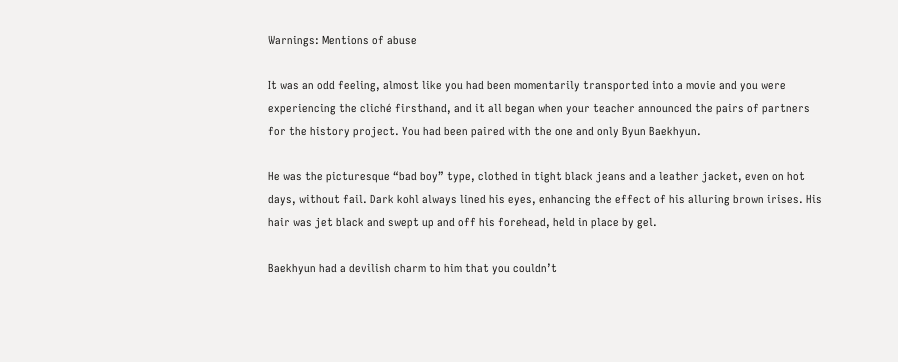Warnings: Mentions of abuse

It was an odd feeling, almost like you had been momentarily transported into a movie and you were experiencing the cliché firsthand, and it all began when your teacher announced the pairs of partners for the history project. You had been paired with the one and only Byun Baekhyun.

He was the picturesque “bad boy” type, clothed in tight black jeans and a leather jacket, even on hot days, without fail. Dark kohl always lined his eyes, enhancing the effect of his alluring brown irises. His hair was jet black and swept up and off his forehead, held in place by gel.

Baekhyun had a devilish charm to him that you couldn’t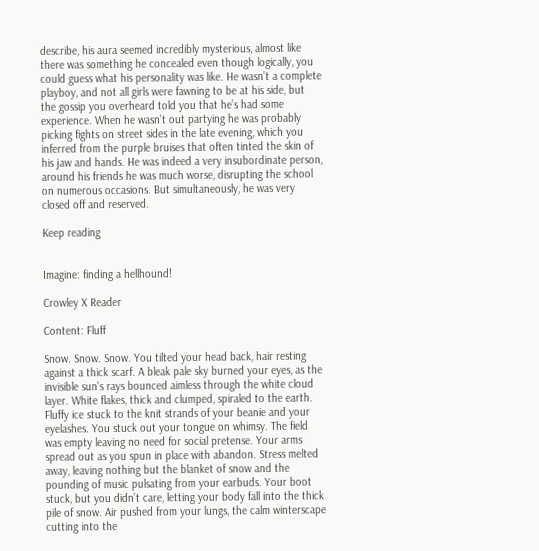describe, his aura seemed incredibly mysterious, almost like there was something he concealed even though logically, you could guess what his personality was like. He wasn’t a complete playboy, and not all girls were fawning to be at his side, but the gossip you overheard told you that he’s had some experience. When he wasn’t out partying he was probably picking fights on street sides in the late evening, which you inferred from the purple bruises that often tinted the skin of his jaw and hands. He was indeed a very insubordinate person, around his friends he was much worse, disrupting the school on numerous occasions. But simultaneously, he was very closed off and reserved.

Keep reading


Imagine: finding a hellhound!

Crowley X Reader

Content: Fluff

Snow. Snow. Snow. You tilted your head back, hair resting against a thick scarf. A bleak pale sky burned your eyes, as the invisible sun’s rays bounced aimless through the white cloud layer. White flakes, thick and clumped, spiraled to the earth. Fluffy ice stuck to the knit strands of your beanie and your eyelashes. You stuck out your tongue on whimsy. The field was empty leaving no need for social pretense. Your arms spread out as you spun in place with abandon. Stress melted away, leaving nothing but the blanket of snow and the pounding of music pulsating from your earbuds. Your boot stuck, but you didn’t care, letting your body fall into the thick pile of snow. Air pushed from your lungs, the calm winterscape cutting into the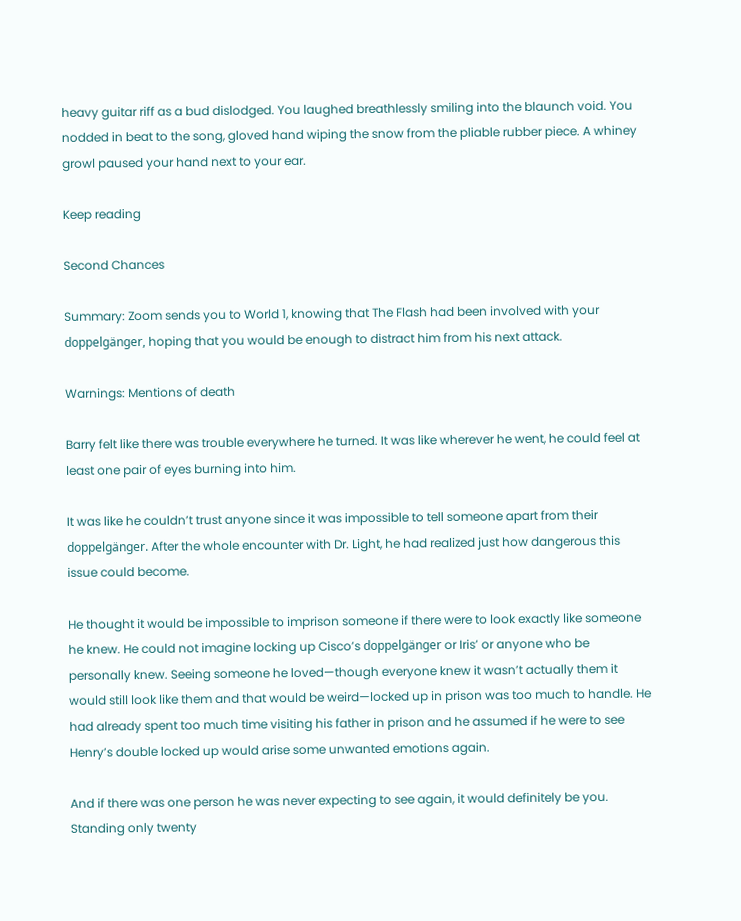heavy guitar riff as a bud dislodged. You laughed breathlessly smiling into the blaunch void. You nodded in beat to the song, gloved hand wiping the snow from the pliable rubber piece. A whiney growl paused your hand next to your ear.

Keep reading

Second Chances

Summary: Zoom sends you to World 1, knowing that The Flash had been involved with your doppelgänger, hoping that you would be enough to distract him from his next attack.

Warnings: Mentions of death

Barry felt like there was trouble everywhere he turned. It was like wherever he went, he could feel at least one pair of eyes burning into him.

It was like he couldn’t trust anyone since it was impossible to tell someone apart from their doppelgänger. After the whole encounter with Dr. Light, he had realized just how dangerous this issue could become.

He thought it would be impossible to imprison someone if there were to look exactly like someone he knew. He could not imagine locking up Cisco’s doppelgänger or Iris’ or anyone who be personally knew. Seeing someone he loved—though everyone knew it wasn’t actually them it would still look like them and that would be weird—locked up in prison was too much to handle. He had already spent too much time visiting his father in prison and he assumed if he were to see Henry’s double locked up would arise some unwanted emotions again.

And if there was one person he was never expecting to see again, it would definitely be you. Standing only twenty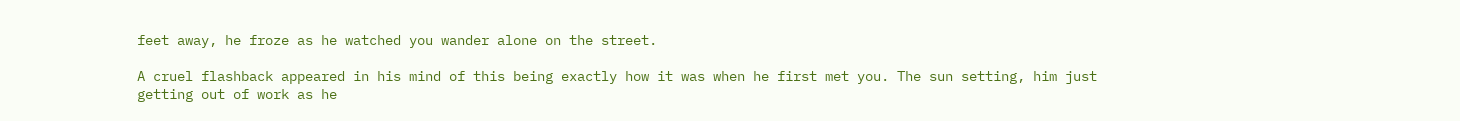feet away, he froze as he watched you wander alone on the street.

A cruel flashback appeared in his mind of this being exactly how it was when he first met you. The sun setting, him just getting out of work as he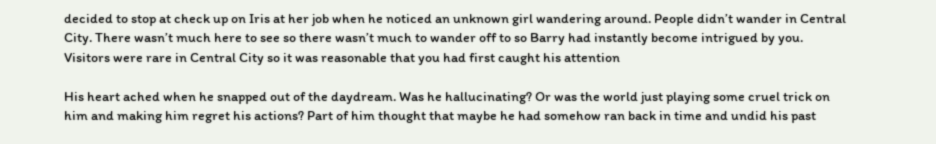decided to stop at check up on Iris at her job when he noticed an unknown girl wandering around. People didn’t wander in Central City. There wasn’t much here to see so there wasn’t much to wander off to so Barry had instantly become intrigued by you.  Visitors were rare in Central City so it was reasonable that you had first caught his attention

His heart ached when he snapped out of the daydream. Was he hallucinating? Or was the world just playing some cruel trick on him and making him regret his actions? Part of him thought that maybe he had somehow ran back in time and undid his past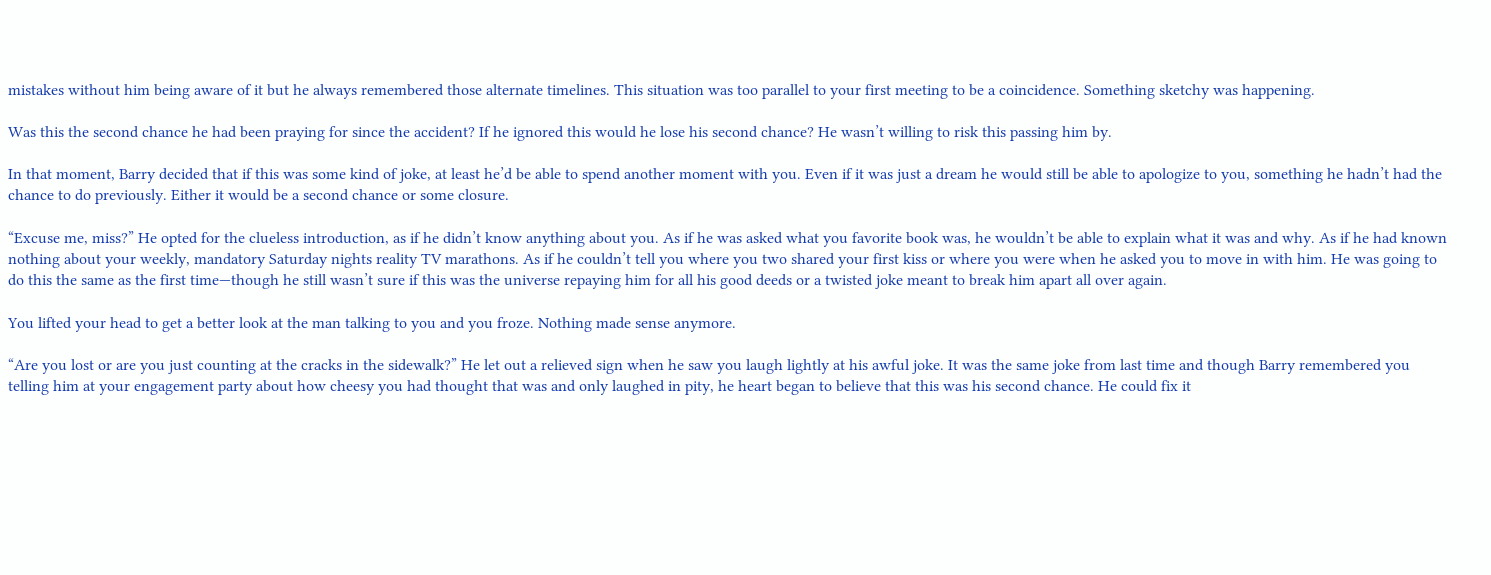mistakes without him being aware of it but he always remembered those alternate timelines. This situation was too parallel to your first meeting to be a coincidence. Something sketchy was happening.

Was this the second chance he had been praying for since the accident? If he ignored this would he lose his second chance? He wasn’t willing to risk this passing him by.

In that moment, Barry decided that if this was some kind of joke, at least he’d be able to spend another moment with you. Even if it was just a dream he would still be able to apologize to you, something he hadn’t had the chance to do previously. Either it would be a second chance or some closure.

“Excuse me, miss?” He opted for the clueless introduction, as if he didn’t know anything about you. As if he was asked what you favorite book was, he wouldn’t be able to explain what it was and why. As if he had known nothing about your weekly, mandatory Saturday nights reality TV marathons. As if he couldn’t tell you where you two shared your first kiss or where you were when he asked you to move in with him. He was going to do this the same as the first time—though he still wasn’t sure if this was the universe repaying him for all his good deeds or a twisted joke meant to break him apart all over again.

You lifted your head to get a better look at the man talking to you and you froze. Nothing made sense anymore.

“Are you lost or are you just counting at the cracks in the sidewalk?” He let out a relieved sign when he saw you laugh lightly at his awful joke. It was the same joke from last time and though Barry remembered you telling him at your engagement party about how cheesy you had thought that was and only laughed in pity, he heart began to believe that this was his second chance. He could fix it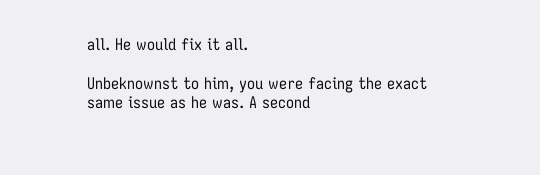all. He would fix it all.

Unbeknownst to him, you were facing the exact same issue as he was. A second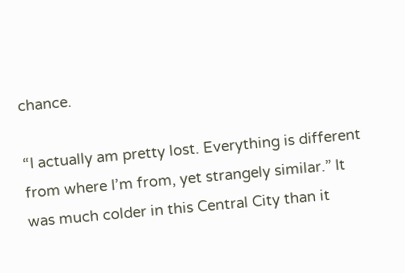chance.

“I actually am pretty lost. Everything is different from where I’m from, yet strangely similar.” It was much colder in this Central City than it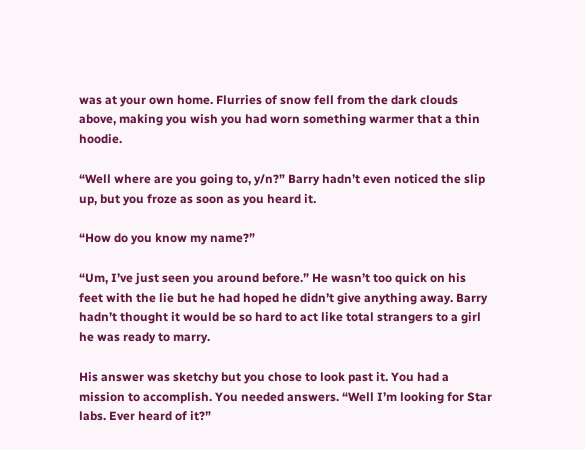was at your own home. Flurries of snow fell from the dark clouds above, making you wish you had worn something warmer that a thin hoodie.

“Well where are you going to, y/n?” Barry hadn’t even noticed the slip up, but you froze as soon as you heard it.

“How do you know my name?”

“Um, I’ve just seen you around before.” He wasn’t too quick on his feet with the lie but he had hoped he didn’t give anything away. Barry hadn’t thought it would be so hard to act like total strangers to a girl he was ready to marry.

His answer was sketchy but you chose to look past it. You had a mission to accomplish. You needed answers. “Well I’m looking for Star labs. Ever heard of it?”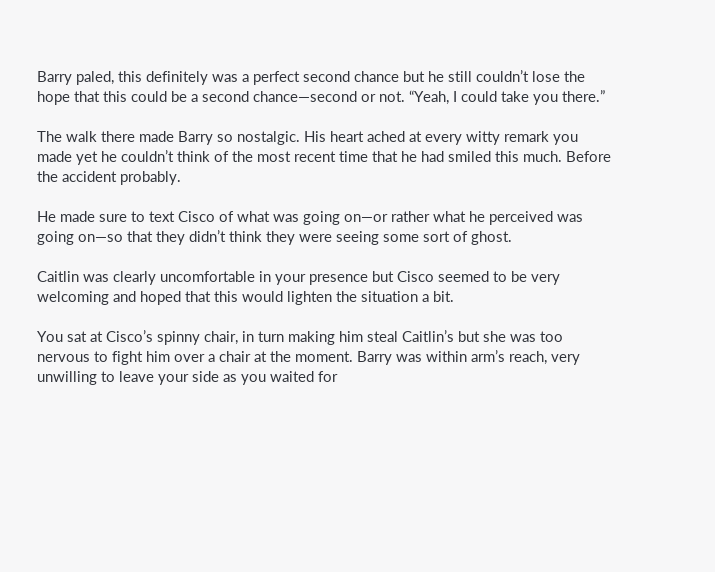Barry paled, this definitely was a perfect second chance but he still couldn’t lose the hope that this could be a second chance—second or not. “Yeah, I could take you there.”

The walk there made Barry so nostalgic. His heart ached at every witty remark you made yet he couldn’t think of the most recent time that he had smiled this much. Before the accident probably.

He made sure to text Cisco of what was going on—or rather what he perceived was going on—so that they didn’t think they were seeing some sort of ghost.

Caitlin was clearly uncomfortable in your presence but Cisco seemed to be very welcoming and hoped that this would lighten the situation a bit.

You sat at Cisco’s spinny chair, in turn making him steal Caitlin’s but she was too nervous to fight him over a chair at the moment. Barry was within arm’s reach, very unwilling to leave your side as you waited for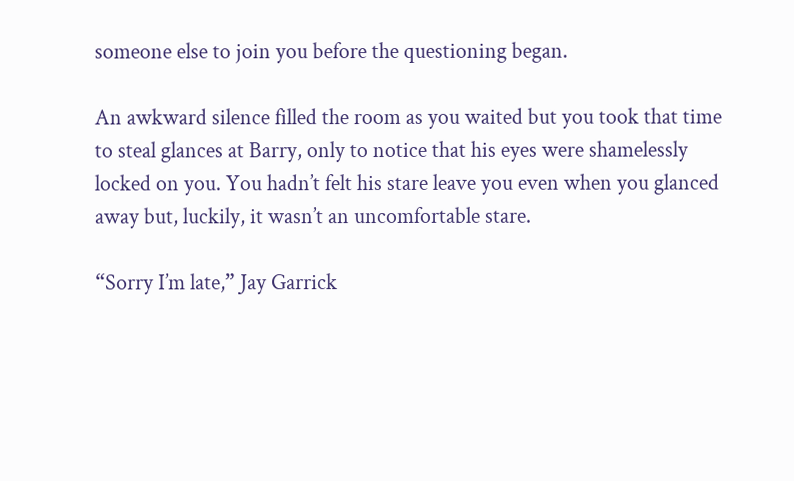someone else to join you before the questioning began.

An awkward silence filled the room as you waited but you took that time to steal glances at Barry, only to notice that his eyes were shamelessly locked on you. You hadn’t felt his stare leave you even when you glanced away but, luckily, it wasn’t an uncomfortable stare.

“Sorry I’m late,” Jay Garrick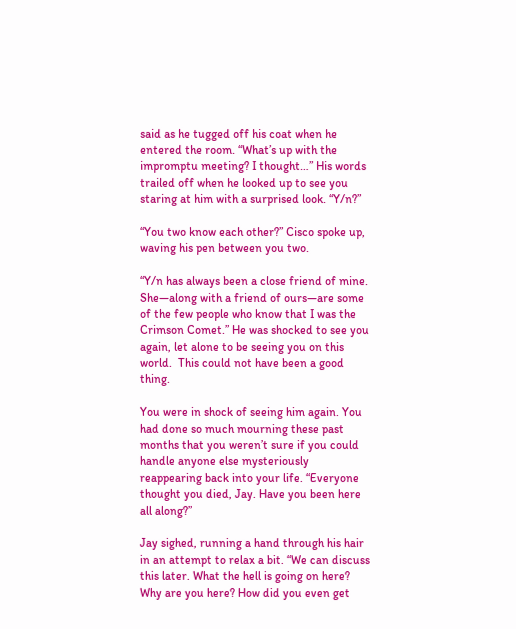said as he tugged off his coat when he entered the room. “What’s up with the impromptu meeting? I thought…” His words trailed off when he looked up to see you staring at him with a surprised look. “Y/n?”

“You two know each other?” Cisco spoke up, waving his pen between you two.

“Y/n has always been a close friend of mine. She—along with a friend of ours—are some of the few people who know that I was the Crimson Comet.” He was shocked to see you again, let alone to be seeing you on this world.  This could not have been a good thing.

You were in shock of seeing him again. You had done so much mourning these past months that you weren’t sure if you could handle anyone else mysteriously reappearing back into your life. “Everyone thought you died, Jay. Have you been here all along?”

Jay sighed, running a hand through his hair in an attempt to relax a bit. “We can discuss this later. What the hell is going on here? Why are you here? How did you even get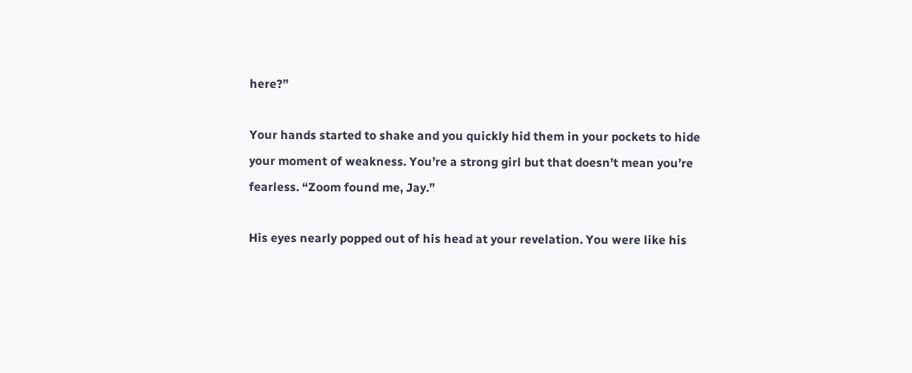here?”

Your hands started to shake and you quickly hid them in your pockets to hide your moment of weakness. You’re a strong girl but that doesn’t mean you’re fearless. “Zoom found me, Jay.”

His eyes nearly popped out of his head at your revelation. You were like his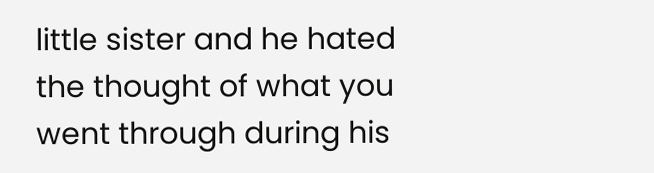little sister and he hated the thought of what you went through during his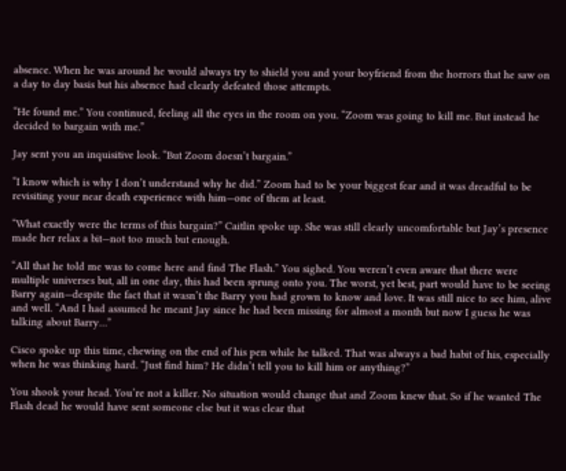absence. When he was around he would always try to shield you and your boyfriend from the horrors that he saw on a day to day basis but his absence had clearly defeated those attempts.

“He found me.” You continued, feeling all the eyes in the room on you. “Zoom was going to kill me. But instead he decided to bargain with me.”

Jay sent you an inquisitive look. “But Zoom doesn’t bargain.”

“I know which is why I don’t understand why he did.” Zoom had to be your biggest fear and it was dreadful to be revisiting your near death experience with him—one of them at least.

“What exactly were the terms of this bargain?” Caitlin spoke up. She was still clearly uncomfortable but Jay’s presence made her relax a bit—not too much but enough.

“All that he told me was to come here and find The Flash.” You sighed. You weren’t even aware that there were multiple universes but, all in one day, this had been sprung onto you. The worst, yet best, part would have to be seeing Barry again—despite the fact that it wasn’t the Barry you had grown to know and love. It was still nice to see him, alive and well. “And I had assumed he meant Jay since he had been missing for almost a month but now I guess he was talking about Barry…”

Cisco spoke up this time, chewing on the end of his pen while he talked. That was always a bad habit of his, especially when he was thinking hard. “Just find him? He didn’t tell you to kill him or anything?”

You shook your head. You’re not a killer. No situation would change that and Zoom knew that. So if he wanted The Flash dead he would have sent someone else but it was clear that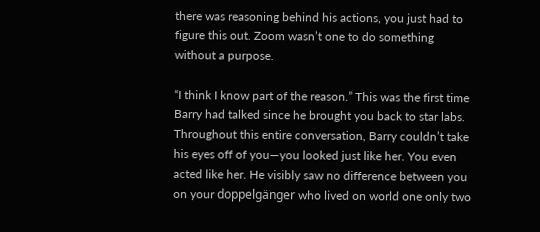there was reasoning behind his actions, you just had to figure this out. Zoom wasn’t one to do something without a purpose.

“I think I know part of the reason.” This was the first time Barry had talked since he brought you back to star labs. Throughout this entire conversation, Barry couldn’t take his eyes off of you—you looked just like her. You even acted like her. He visibly saw no difference between you on your doppelgänger who lived on world one only two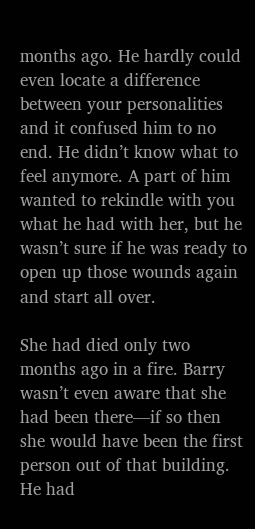months ago. He hardly could even locate a difference between your personalities and it confused him to no end. He didn’t know what to feel anymore. A part of him wanted to rekindle with you what he had with her, but he wasn’t sure if he was ready to open up those wounds again and start all over.

She had died only two months ago in a fire. Barry wasn’t even aware that she had been there—if so then she would have been the first person out of that building. He had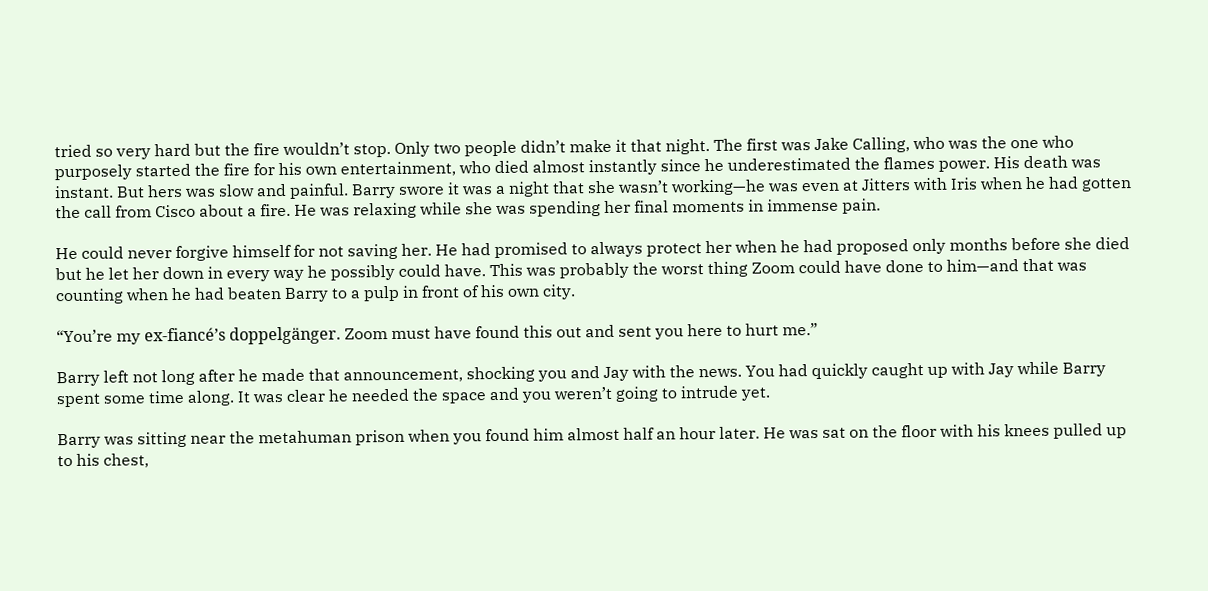tried so very hard but the fire wouldn’t stop. Only two people didn’t make it that night. The first was Jake Calling, who was the one who purposely started the fire for his own entertainment, who died almost instantly since he underestimated the flames power. His death was instant. But hers was slow and painful. Barry swore it was a night that she wasn’t working—he was even at Jitters with Iris when he had gotten the call from Cisco about a fire. He was relaxing while she was spending her final moments in immense pain.

He could never forgive himself for not saving her. He had promised to always protect her when he had proposed only months before she died but he let her down in every way he possibly could have. This was probably the worst thing Zoom could have done to him—and that was counting when he had beaten Barry to a pulp in front of his own city.

“You’re my ex-fiancé’s doppelgänger. Zoom must have found this out and sent you here to hurt me.”

Barry left not long after he made that announcement, shocking you and Jay with the news. You had quickly caught up with Jay while Barry spent some time along. It was clear he needed the space and you weren’t going to intrude yet.

Barry was sitting near the metahuman prison when you found him almost half an hour later. He was sat on the floor with his knees pulled up to his chest,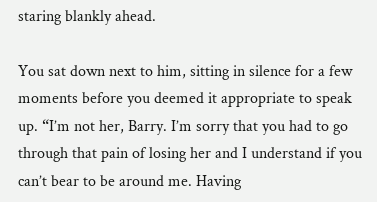staring blankly ahead.

You sat down next to him, sitting in silence for a few moments before you deemed it appropriate to speak up. “I’m not her, Barry. I’m sorry that you had to go through that pain of losing her and I understand if you can’t bear to be around me. Having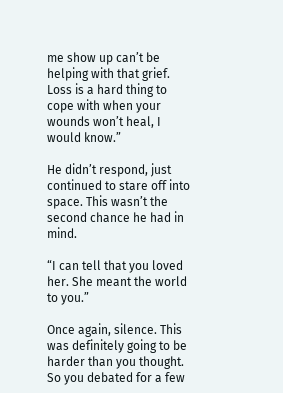me show up can’t be helping with that grief. Loss is a hard thing to cope with when your wounds won’t heal, I would know.”

He didn’t respond, just continued to stare off into space. This wasn’t the second chance he had in mind.

“I can tell that you loved her. She meant the world to you.”

Once again, silence. This was definitely going to be harder than you thought. So you debated for a few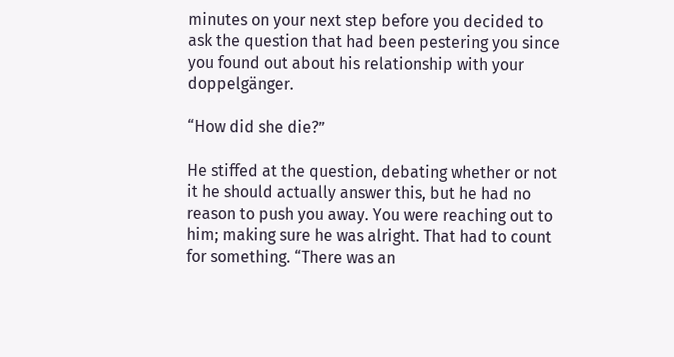minutes on your next step before you decided to ask the question that had been pestering you since you found out about his relationship with your doppelgänger.

“How did she die?”

He stiffed at the question, debating whether or not it he should actually answer this, but he had no reason to push you away. You were reaching out to him; making sure he was alright. That had to count for something. “There was an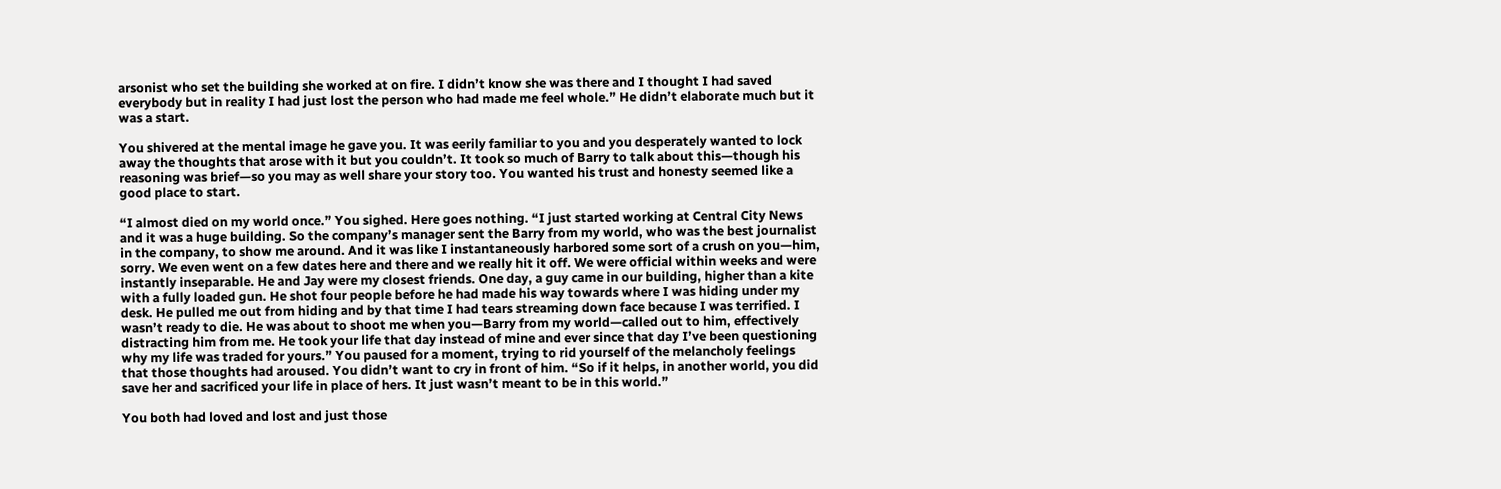arsonist who set the building she worked at on fire. I didn’t know she was there and I thought I had saved everybody but in reality I had just lost the person who had made me feel whole.” He didn’t elaborate much but it was a start.

You shivered at the mental image he gave you. It was eerily familiar to you and you desperately wanted to lock away the thoughts that arose with it but you couldn’t. It took so much of Barry to talk about this—though his reasoning was brief—so you may as well share your story too. You wanted his trust and honesty seemed like a good place to start.

“I almost died on my world once.” You sighed. Here goes nothing. “I just started working at Central City News and it was a huge building. So the company’s manager sent the Barry from my world, who was the best journalist in the company, to show me around. And it was like I instantaneously harbored some sort of a crush on you—him, sorry. We even went on a few dates here and there and we really hit it off. We were official within weeks and were instantly inseparable. He and Jay were my closest friends. One day, a guy came in our building, higher than a kite with a fully loaded gun. He shot four people before he had made his way towards where I was hiding under my desk. He pulled me out from hiding and by that time I had tears streaming down face because I was terrified. I wasn’t ready to die. He was about to shoot me when you—Barry from my world—called out to him, effectively distracting him from me. He took your life that day instead of mine and ever since that day I’ve been questioning why my life was traded for yours.” You paused for a moment, trying to rid yourself of the melancholy feelings that those thoughts had aroused. You didn’t want to cry in front of him. “So if it helps, in another world, you did save her and sacrificed your life in place of hers. It just wasn’t meant to be in this world.”

You both had loved and lost and just those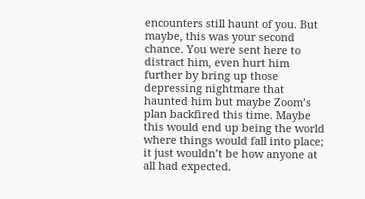encounters still haunt of you. But maybe, this was your second chance. You were sent here to distract him, even hurt him further by bring up those depressing nightmare that haunted him but maybe Zoom’s plan backfired this time. Maybe this would end up being the world where things would fall into place; it just wouldn’t be how anyone at all had expected.